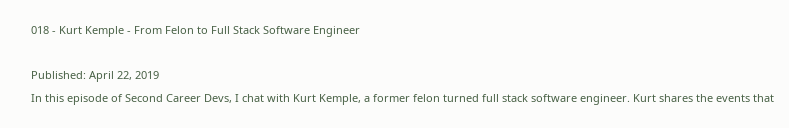018 - Kurt Kemple - From Felon to Full Stack Software Engineer

Published: April 22, 2019
In this episode of Second Career Devs, I chat with Kurt Kemple, a former felon turned full stack software engineer. Kurt shares the events that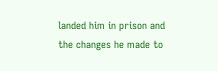landed him in prison and the changes he made to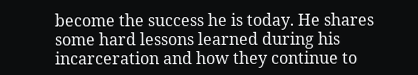become the success he is today. He shares some hard lessons learned during his incarceration and how they continue to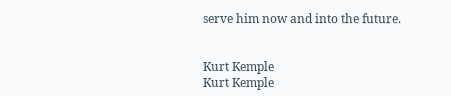serve him now and into the future.


Kurt Kemple
Kurt Kemple